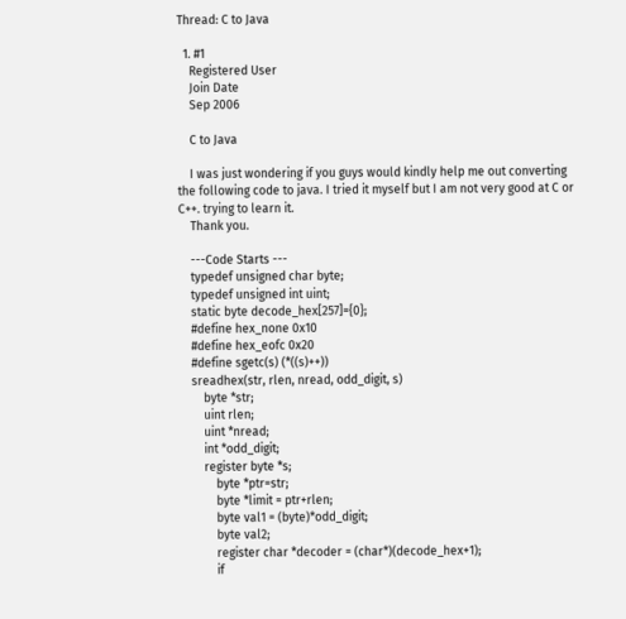Thread: C to Java

  1. #1
    Registered User
    Join Date
    Sep 2006

    C to Java

    I was just wondering if you guys would kindly help me out converting the following code to java. I tried it myself but I am not very good at C or C++. trying to learn it.
    Thank you.

    ---Code Starts ---
    typedef unsigned char byte;
    typedef unsigned int uint;
    static byte decode_hex[257]={0};
    #define hex_none 0x10
    #define hex_eofc 0x20
    #define sgetc(s) (*((s)++))
    sreadhex(str, rlen, nread, odd_digit, s)
        byte *str;
        uint rlen;
        uint *nread;
        int *odd_digit;
        register byte *s;
            byte *ptr=str;
            byte *limit = ptr+rlen;
            byte val1 = (byte)*odd_digit;
            byte val2;
            register char *decoder = (char*)(decode_hex+1);
            if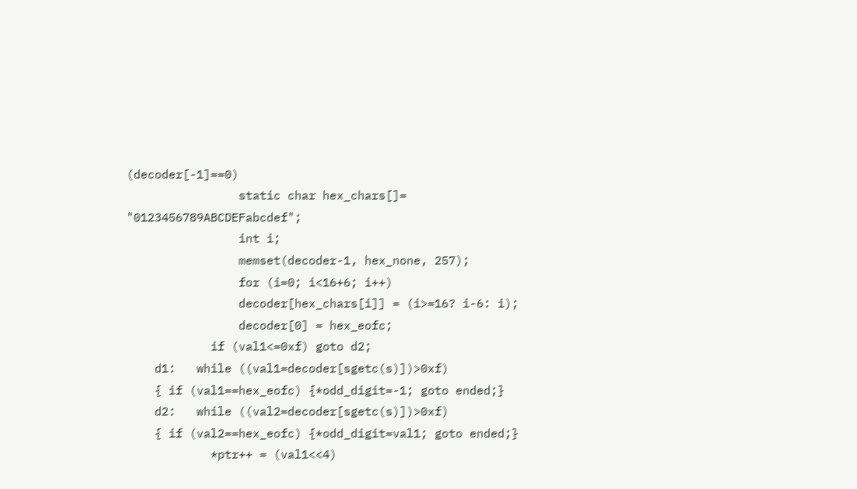(decoder[-1]==0)
                static char hex_chars[]= "0123456789ABCDEFabcdef";
                int i;
                memset(decoder-1, hex_none, 257);
                for (i=0; i<16+6; i++)
                decoder[hex_chars[i]] = (i>=16? i-6: i);
                decoder[0] = hex_eofc;
            if (val1<=0xf) goto d2;
    d1:   while ((val1=decoder[sgetc(s)])>0xf)
    { if (val1==hex_eofc) {*odd_digit=-1; goto ended;}
    d2:   while ((val2=decoder[sgetc(s)])>0xf)
    { if (val2==hex_eofc) {*odd_digit=val1; goto ended;}
            *ptr++ = (val1<<4)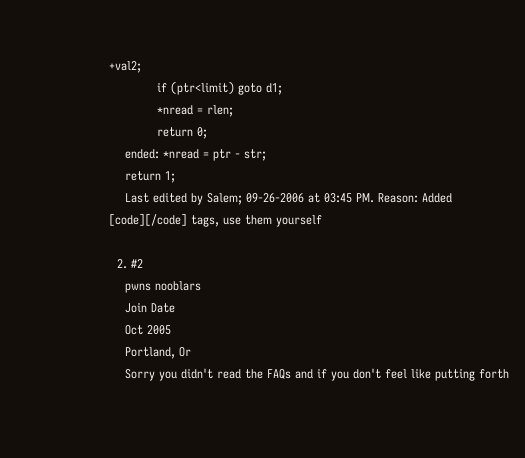+val2;
            if (ptr<limit) goto d1;
            *nread = rlen;
            return 0;
    ended: *nread = ptr - str;
    return 1;
    Last edited by Salem; 09-26-2006 at 03:45 PM. Reason: Added [code][/code] tags, use them yourself

  2. #2
    pwns nooblars
    Join Date
    Oct 2005
    Portland, Or
    Sorry you didn't read the FAQs and if you don't feel like putting forth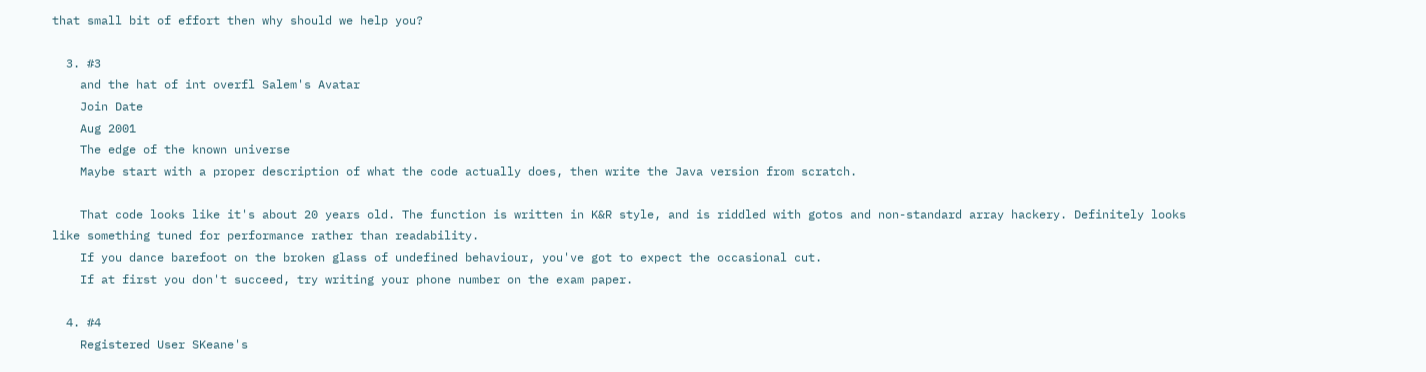that small bit of effort then why should we help you?

  3. #3
    and the hat of int overfl Salem's Avatar
    Join Date
    Aug 2001
    The edge of the known universe
    Maybe start with a proper description of what the code actually does, then write the Java version from scratch.

    That code looks like it's about 20 years old. The function is written in K&R style, and is riddled with gotos and non-standard array hackery. Definitely looks like something tuned for performance rather than readability.
    If you dance barefoot on the broken glass of undefined behaviour, you've got to expect the occasional cut.
    If at first you don't succeed, try writing your phone number on the exam paper.

  4. #4
    Registered User SKeane's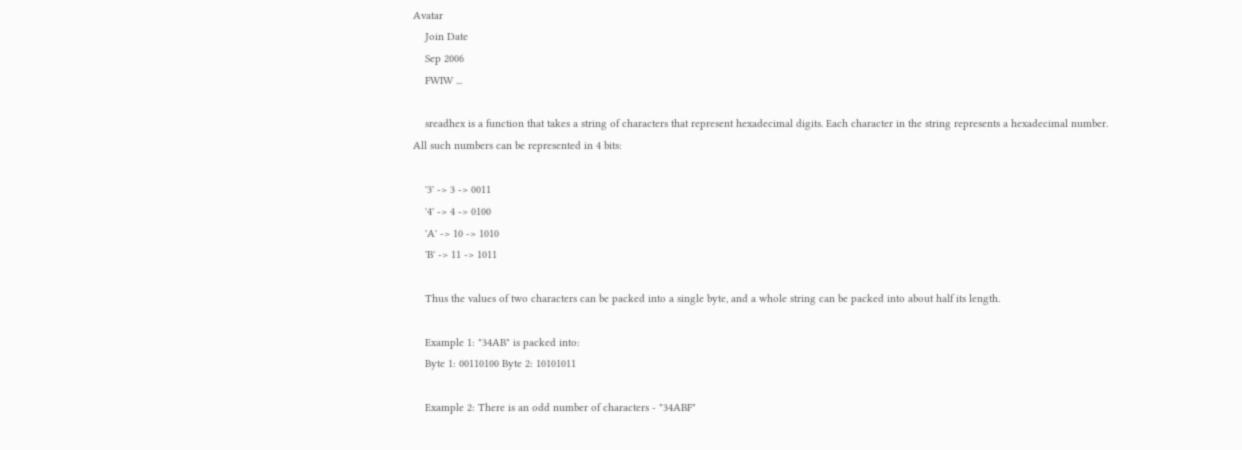Avatar
    Join Date
    Sep 2006
    FWIW ...

    sreadhex is a function that takes a string of characters that represent hexadecimal digits. Each character in the string represents a hexadecimal number. All such numbers can be represented in 4 bits:

    '3' -> 3 -> 0011
    '4' -> 4 -> 0100
    'A' -> 10 -> 1010
    'B' -> 11 -> 1011

    Thus the values of two characters can be packed into a single byte, and a whole string can be packed into about half its length.

    Example 1: "34AB" is packed into:
    Byte 1: 00110100 Byte 2: 10101011

    Example 2: There is an odd number of characters - "34ABF"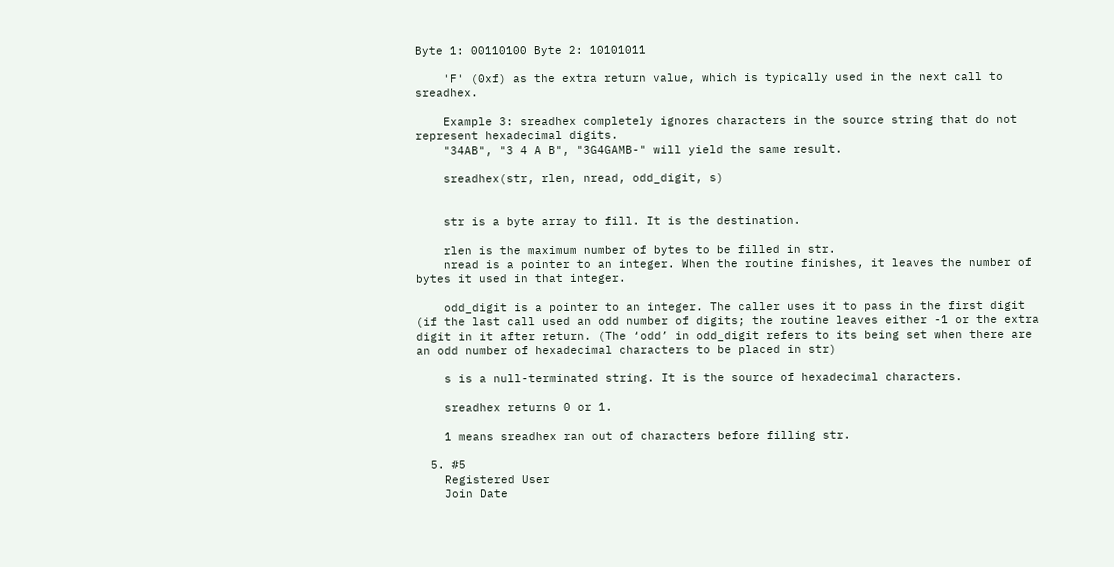Byte 1: 00110100 Byte 2: 10101011

    'F' (0xf) as the extra return value, which is typically used in the next call to sreadhex.

    Example 3: sreadhex completely ignores characters in the source string that do not represent hexadecimal digits.
    "34AB", "3 4 A B", "3G4GAMB-" will yield the same result.

    sreadhex(str, rlen, nread, odd_digit, s)


    str is a byte array to fill. It is the destination.

    rlen is the maximum number of bytes to be filled in str.
    nread is a pointer to an integer. When the routine finishes, it leaves the number of bytes it used in that integer.

    odd_digit is a pointer to an integer. The caller uses it to pass in the first digit (if the last call used an odd number of digits; the routine leaves either -1 or the extra digit in it after return. (The ‘odd’ in odd_digit refers to its being set when there are an odd number of hexadecimal characters to be placed in str)

    s is a null-terminated string. It is the source of hexadecimal characters.

    sreadhex returns 0 or 1.

    1 means sreadhex ran out of characters before filling str.

  5. #5
    Registered User
    Join Date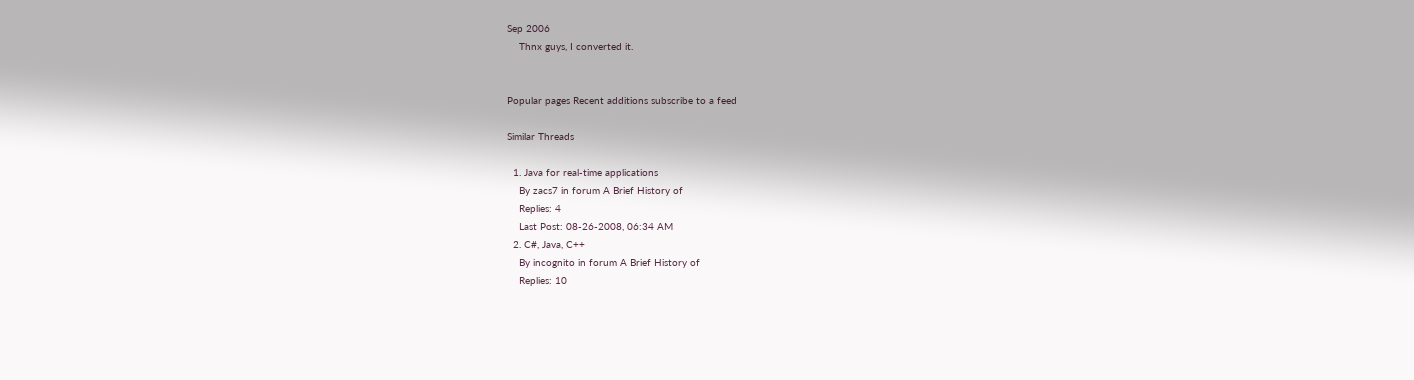Sep 2006
    Thnx guys, I converted it.


Popular pages Recent additions subscribe to a feed

Similar Threads

  1. Java for real-time applications
    By zacs7 in forum A Brief History of
    Replies: 4
    Last Post: 08-26-2008, 06:34 AM
  2. C#, Java, C++
    By incognito in forum A Brief History of
    Replies: 10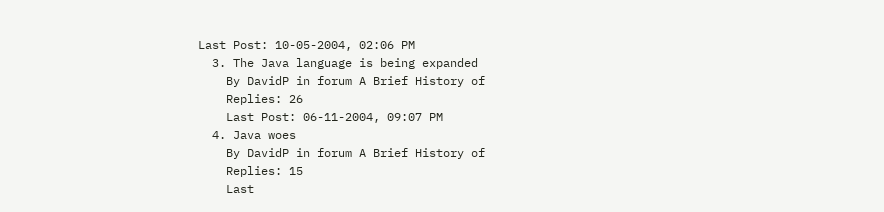Last Post: 10-05-2004, 02:06 PM
  3. The Java language is being expanded
    By DavidP in forum A Brief History of
    Replies: 26
    Last Post: 06-11-2004, 09:07 PM
  4. Java woes
    By DavidP in forum A Brief History of
    Replies: 15
    Last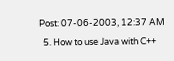Post: 07-06-2003, 12:37 AM
  5. How to use Java with C++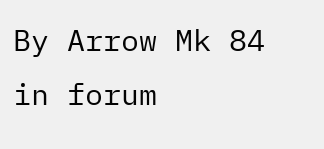By Arrow Mk 84 in forum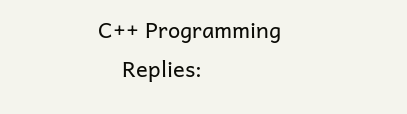C++ Programming
    Replies: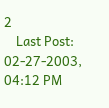2
    Last Post: 02-27-2003, 04:12 PM